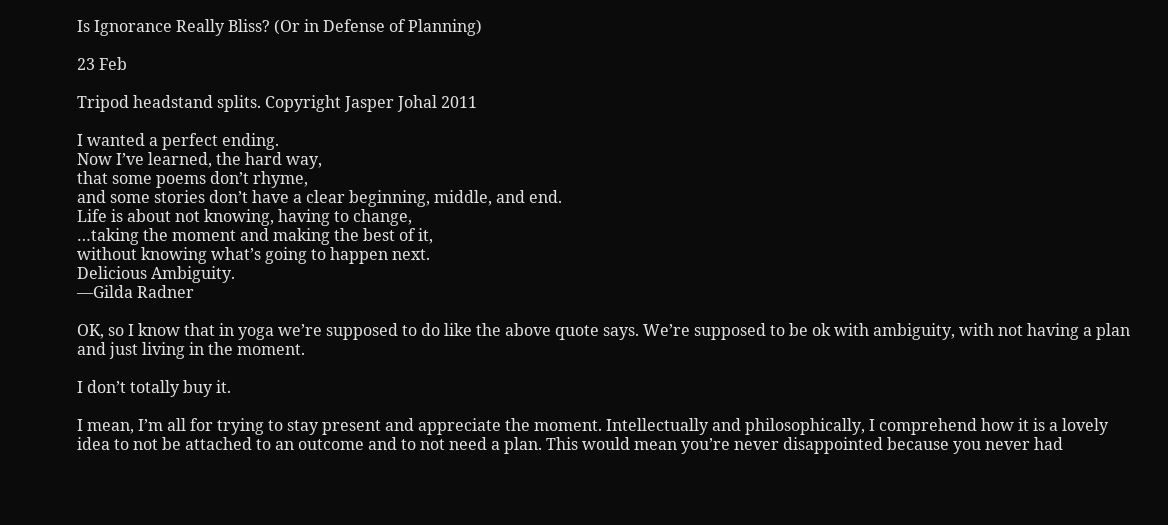Is Ignorance Really Bliss? (Or in Defense of Planning)

23 Feb

Tripod headstand splits. Copyright Jasper Johal 2011

I wanted a perfect ending.
Now I’ve learned, the hard way,
that some poems don’t rhyme,
and some stories don’t have a clear beginning, middle, and end.
Life is about not knowing, having to change,
…taking the moment and making the best of it,
without knowing what’s going to happen next.
Delicious Ambiguity.
—Gilda Radner

OK, so I know that in yoga we’re supposed to do like the above quote says. We’re supposed to be ok with ambiguity, with not having a plan and just living in the moment.

I don’t totally buy it.

I mean, I’m all for trying to stay present and appreciate the moment. Intellectually and philosophically, I comprehend how it is a lovely idea to not be attached to an outcome and to not need a plan. This would mean you’re never disappointed because you never had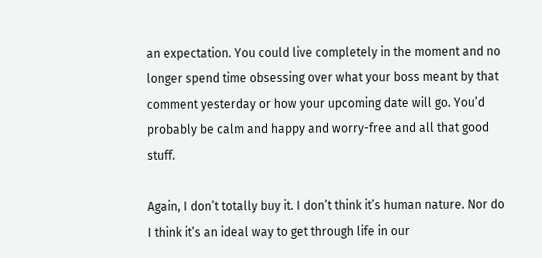an expectation. You could live completely in the moment and no longer spend time obsessing over what your boss meant by that comment yesterday or how your upcoming date will go. You’d probably be calm and happy and worry-free and all that good stuff.

Again, I don’t totally buy it. I don’t think it’s human nature. Nor do I think it’s an ideal way to get through life in our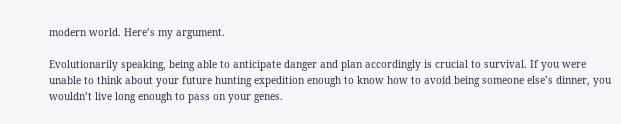modern world. Here’s my argument.

Evolutionarily speaking, being able to anticipate danger and plan accordingly is crucial to survival. If you were unable to think about your future hunting expedition enough to know how to avoid being someone else’s dinner, you wouldn’t live long enough to pass on your genes.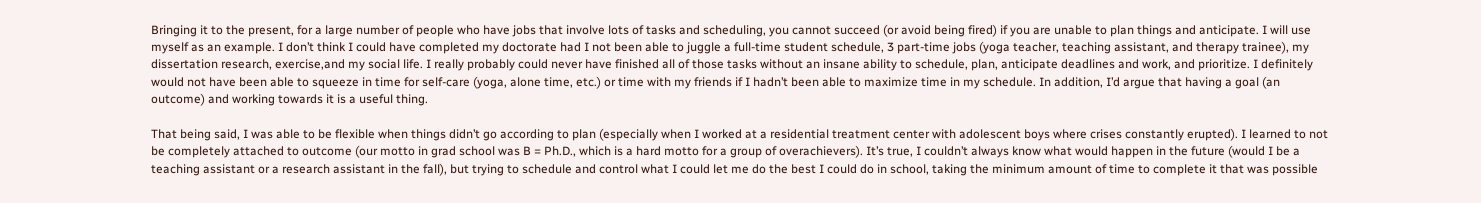Bringing it to the present, for a large number of people who have jobs that involve lots of tasks and scheduling, you cannot succeed (or avoid being fired) if you are unable to plan things and anticipate. I will use myself as an example. I don’t think I could have completed my doctorate had I not been able to juggle a full-time student schedule, 3 part-time jobs (yoga teacher, teaching assistant, and therapy trainee), my dissertation research, exercise,and my social life. I really probably could never have finished all of those tasks without an insane ability to schedule, plan, anticipate deadlines and work, and prioritize. I definitely would not have been able to squeeze in time for self-care (yoga, alone time, etc.) or time with my friends if I hadn’t been able to maximize time in my schedule. In addition, I’d argue that having a goal (an outcome) and working towards it is a useful thing.

That being said, I was able to be flexible when things didn’t go according to plan (especially when I worked at a residential treatment center with adolescent boys where crises constantly erupted). I learned to not be completely attached to outcome (our motto in grad school was B = Ph.D., which is a hard motto for a group of overachievers). It’s true, I couldn’t always know what would happen in the future (would I be a teaching assistant or a research assistant in the fall), but trying to schedule and control what I could let me do the best I could do in school, taking the minimum amount of time to complete it that was possible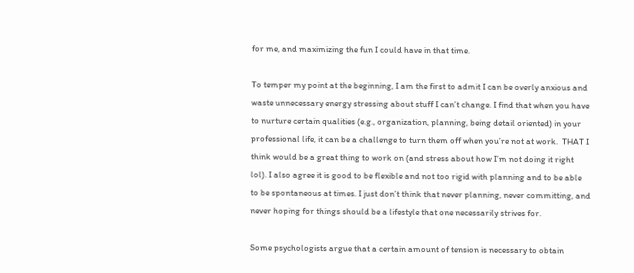for me, and maximizing the fun I could have in that time.

To temper my point at the beginning, I am the first to admit I can be overly anxious and waste unnecessary energy stressing about stuff I can’t change. I find that when you have to nurture certain qualities (e.g., organization, planning, being detail oriented) in your professional life, it can be a challenge to turn them off when you’re not at work.  THAT I think would be a great thing to work on (and stress about how I’m not doing it right lol). I also agree it is good to be flexible and not too rigid with planning and to be able to be spontaneous at times. I just don’t think that never planning, never committing, and never hoping for things should be a lifestyle that one necessarily strives for.

Some psychologists argue that a certain amount of tension is necessary to obtain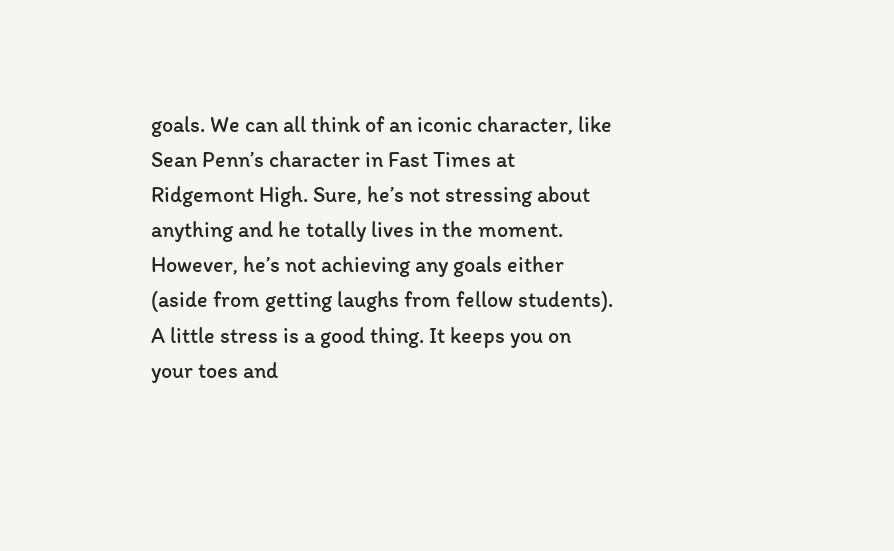goals. We can all think of an iconic character, like Sean Penn’s character in Fast Times at Ridgemont High. Sure, he’s not stressing about anything and he totally lives in the moment. However, he’s not achieving any goals either (aside from getting laughs from fellow students). A little stress is a good thing. It keeps you on your toes and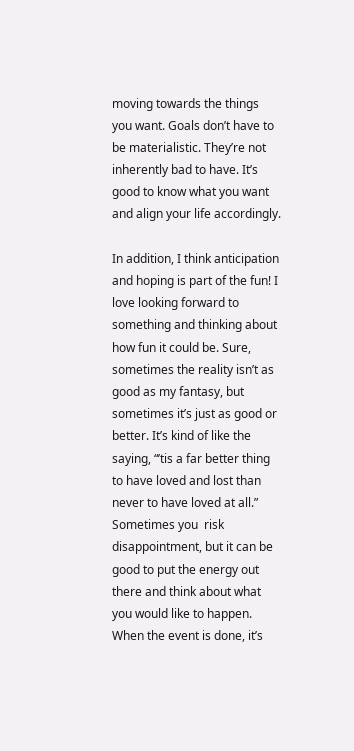moving towards the things you want. Goals don’t have to be materialistic. They’re not inherently bad to have. It’s good to know what you want and align your life accordingly.

In addition, I think anticipation and hoping is part of the fun! I love looking forward to something and thinking about how fun it could be. Sure, sometimes the reality isn’t as good as my fantasy, but sometimes it’s just as good or better. It’s kind of like the saying, “’tis a far better thing to have loved and lost than never to have loved at all.” Sometimes you  risk disappointment, but it can be good to put the energy out there and think about what you would like to happen. When the event is done, it’s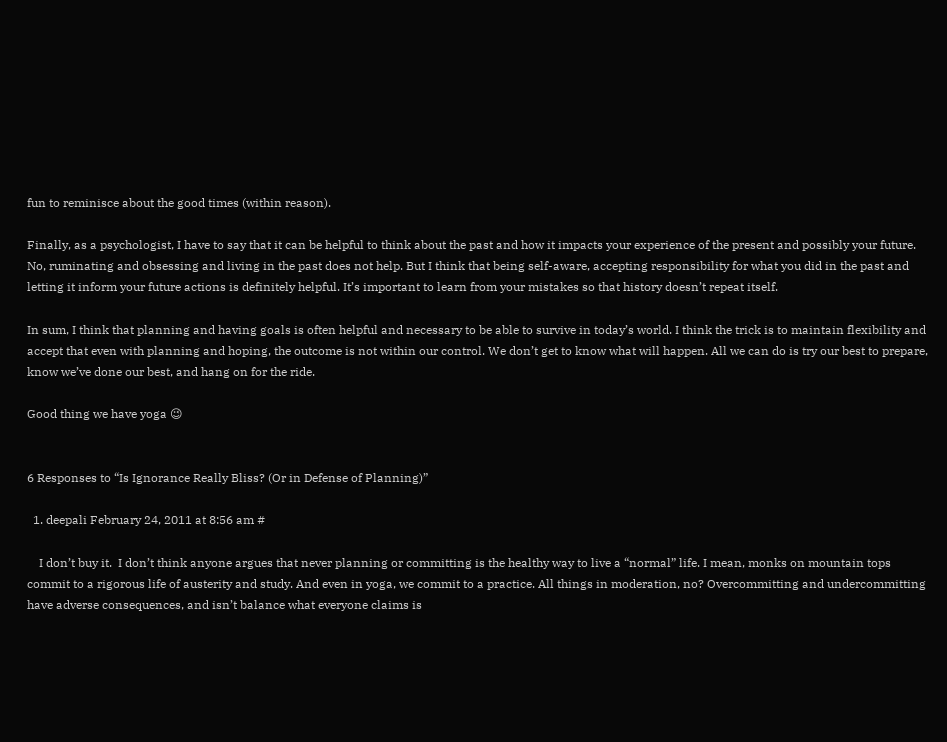fun to reminisce about the good times (within reason).

Finally, as a psychologist, I have to say that it can be helpful to think about the past and how it impacts your experience of the present and possibly your future. No, ruminating and obsessing and living in the past does not help. But I think that being self-aware, accepting responsibility for what you did in the past and letting it inform your future actions is definitely helpful. It’s important to learn from your mistakes so that history doesn’t repeat itself.

In sum, I think that planning and having goals is often helpful and necessary to be able to survive in today’s world. I think the trick is to maintain flexibility and accept that even with planning and hoping, the outcome is not within our control. We don’t get to know what will happen. All we can do is try our best to prepare, know we’ve done our best, and hang on for the ride.

Good thing we have yoga 😉


6 Responses to “Is Ignorance Really Bliss? (Or in Defense of Planning)”

  1. deepali February 24, 2011 at 8:56 am #

    I don’t buy it.  I don’t think anyone argues that never planning or committing is the healthy way to live a “normal” life. I mean, monks on mountain tops commit to a rigorous life of austerity and study. And even in yoga, we commit to a practice. All things in moderation, no? Overcommitting and undercommitting have adverse consequences, and isn’t balance what everyone claims is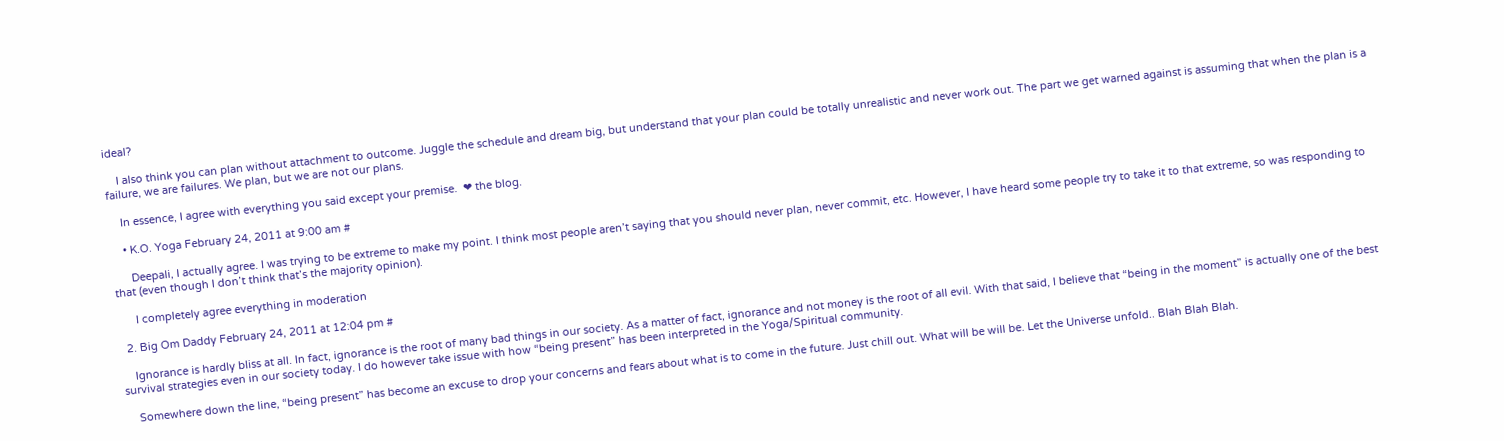ideal?

    I also think you can plan without attachment to outcome. Juggle the schedule and dream big, but understand that your plan could be totally unrealistic and never work out. The part we get warned against is assuming that when the plan is a failure, we are failures. We plan, but we are not our plans.

    In essence, I agree with everything you said except your premise.  ❤ the blog.

    • K.O. Yoga February 24, 2011 at 9:00 am #

      Deepali, I actually agree. I was trying to be extreme to make my point. I think most people aren’t saying that you should never plan, never commit, etc. However, I have heard some people try to take it to that extreme, so was responding to that (even though I don’t think that’s the majority opinion).

      I completely agree everything in moderation

  2. Big Om Daddy February 24, 2011 at 12:04 pm #

    Ignorance is hardly bliss at all. In fact, ignorance is the root of many bad things in our society. As a matter of fact, ignorance and not money is the root of all evil. With that said, I believe that “being in the moment” is actually one of the best survival strategies even in our society today. I do however take issue with how “being present” has been interpreted in the Yoga/Spiritual community.

    Somewhere down the line, “being present” has become an excuse to drop your concerns and fears about what is to come in the future. Just chill out. What will be will be. Let the Universe unfold.. Blah Blah Blah.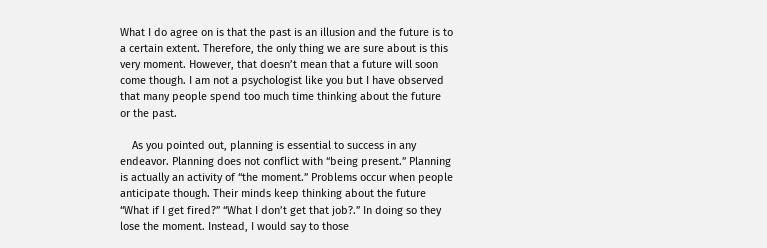What I do agree on is that the past is an illusion and the future is to a certain extent. Therefore, the only thing we are sure about is this very moment. However, that doesn’t mean that a future will soon come though. I am not a psychologist like you but I have observed that many people spend too much time thinking about the future or the past.

    As you pointed out, planning is essential to success in any endeavor. Planning does not conflict with “being present.” Planning is actually an activity of “the moment.” Problems occur when people anticipate though. Their minds keep thinking about the future “What if I get fired?” “What I don’t get that job?.” In doing so they lose the moment. Instead, I would say to those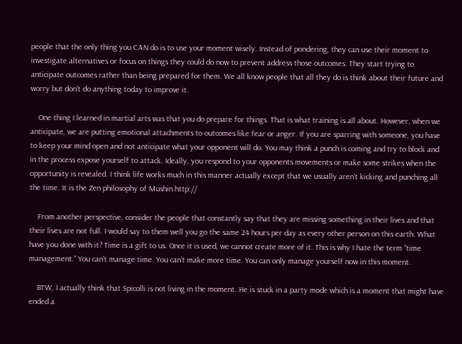people that the only thing you CAN do is to use your moment wisely. Instead of pondering, they can use their moment to investigate alternatives or focus on things they could do now to prevent address those outcomes. They start trying to anticipate outcomes rather than being prepared for them. We all know people that all they do is think about their future and worry but don’t do anything today to improve it.

    One thing I learned in martial arts was that you do prepare for things. That is what training is all about. However, when we anticipate, we are putting emotional attachments to outcomes like fear or anger. If you are sparring with someone, you have to keep your mind open and not anticipate what your opponent will do. You may think a punch is coming and try to block and in the process expose yourself to attack. Ideally, you respond to your opponents movements or make some strikes when the opportunity is revealed. I think life works much in this manner actually except that we usually aren’t kicking and punching all the time. It is the Zen philosophy of Mushin http://

    From another perspective, consider the people that constantly say that they are missing something in their lives and that their lives are not full. I would say to them well you go the same 24 hours per day as every other person on this earth. What have you done with it? Time is a gift to us. Once it is used, we cannot create more of it. This is why I hate the term “time management.” You can’t manage time. You can’t make more time. You can only manage yourself now in this moment.

    BTW, I actually think that Spicolli is not living in the moment. He is stuck in a party mode which is a moment that might have ended a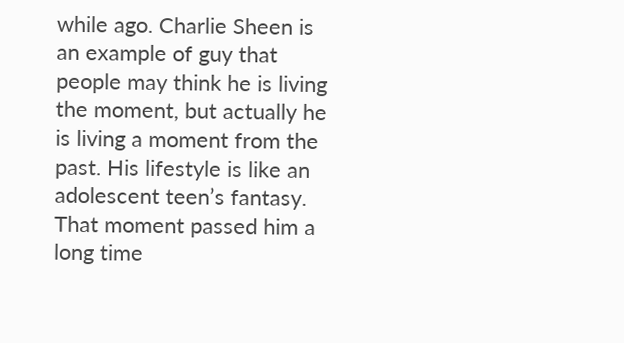while ago. Charlie Sheen is an example of guy that people may think he is living the moment, but actually he is living a moment from the past. His lifestyle is like an adolescent teen’s fantasy. That moment passed him a long time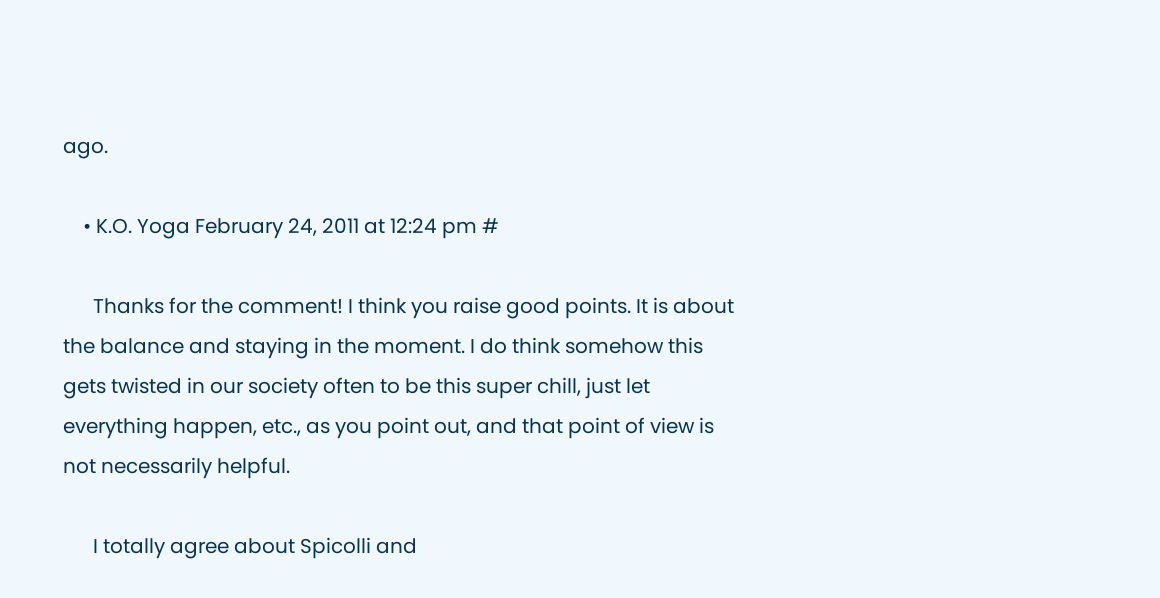ago.

    • K.O. Yoga February 24, 2011 at 12:24 pm #

      Thanks for the comment! I think you raise good points. It is about the balance and staying in the moment. I do think somehow this gets twisted in our society often to be this super chill, just let everything happen, etc., as you point out, and that point of view is not necessarily helpful.

      I totally agree about Spicolli and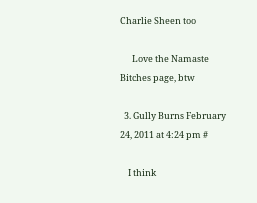Charlie Sheen too

      Love the Namaste Bitches page, btw

  3. Gully Burns February 24, 2011 at 4:24 pm #

    I think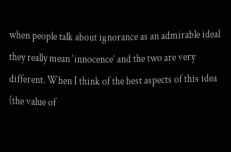when people talk about ignorance as an admirable ideal they really mean ‘innocence’ and the two are very different. When I think of the best aspects of this idea (the value of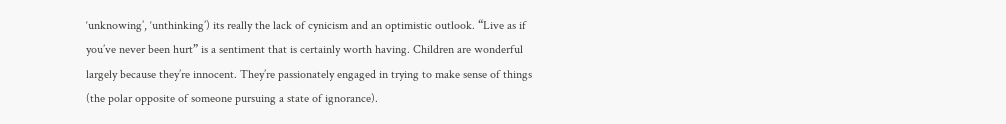‘unknowing’, ‘unthinking’) its really the lack of cynicism and an optimistic outlook. “Live as if you’ve never been hurt” is a sentiment that is certainly worth having. Children are wonderful largely because they’re innocent. They’re passionately engaged in trying to make sense of things (the polar opposite of someone pursuing a state of ignorance).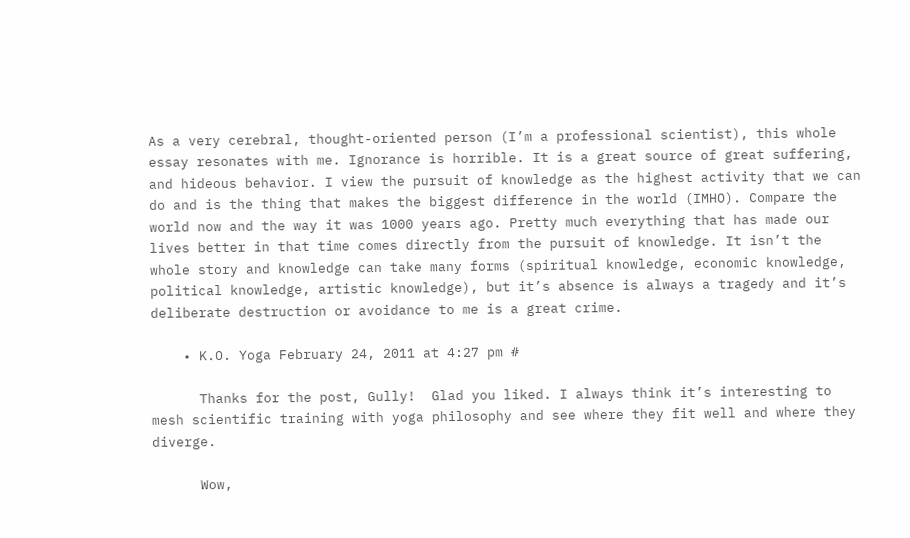As a very cerebral, thought-oriented person (I’m a professional scientist), this whole essay resonates with me. Ignorance is horrible. It is a great source of great suffering, and hideous behavior. I view the pursuit of knowledge as the highest activity that we can do and is the thing that makes the biggest difference in the world (IMHO). Compare the world now and the way it was 1000 years ago. Pretty much everything that has made our lives better in that time comes directly from the pursuit of knowledge. It isn’t the whole story and knowledge can take many forms (spiritual knowledge, economic knowledge, political knowledge, artistic knowledge), but it’s absence is always a tragedy and it’s deliberate destruction or avoidance to me is a great crime.

    • K.O. Yoga February 24, 2011 at 4:27 pm #

      Thanks for the post, Gully!  Glad you liked. I always think it’s interesting to mesh scientific training with yoga philosophy and see where they fit well and where they diverge.

      Wow,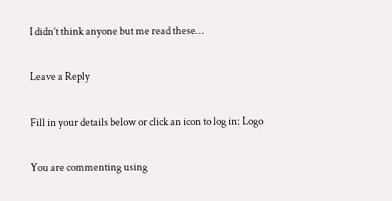I didn’t think anyone but me read these…

Leave a Reply

Fill in your details below or click an icon to log in: Logo

You are commenting using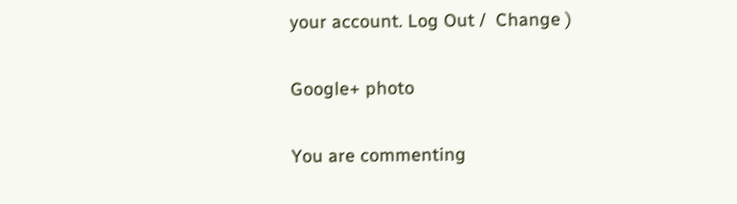your account. Log Out /  Change )

Google+ photo

You are commenting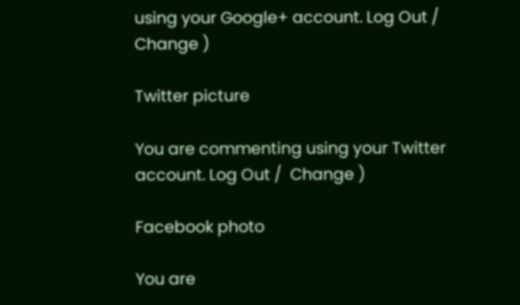using your Google+ account. Log Out /  Change )

Twitter picture

You are commenting using your Twitter account. Log Out /  Change )

Facebook photo

You are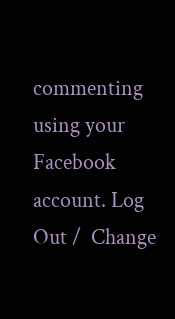commenting using your Facebook account. Log Out /  Change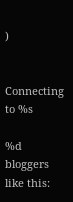)


Connecting to %s

%d bloggers like this: